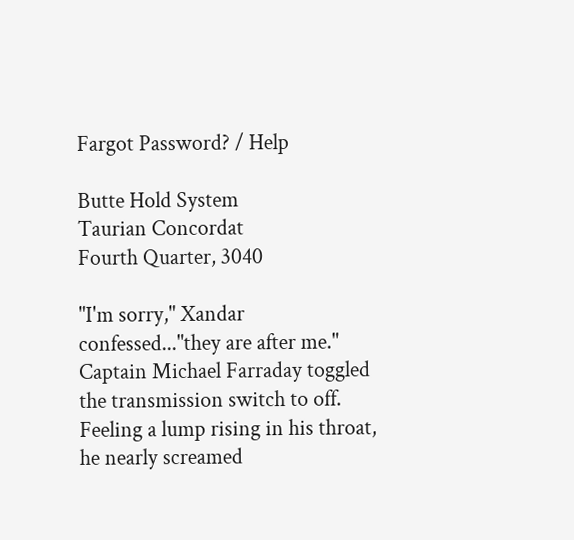Fargot Password? / Help

Butte Hold System
Taurian Concordat
Fourth Quarter, 3040

"I'm sorry," Xandar confessed..."they are after me." Captain Michael Farraday toggled the transmission switch to off. Feeling a lump rising in his throat, he nearly screamed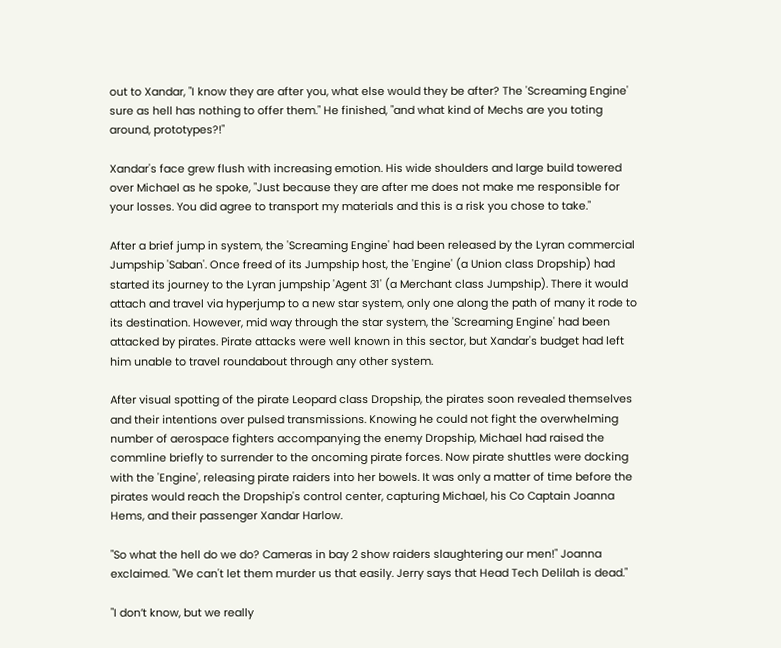out to Xandar, "I know they are after you, what else would they be after? The 'Screaming Engine' sure as hell has nothing to offer them." He finished, "and what kind of Mechs are you toting around, prototypes?!"

Xandar's face grew flush with increasing emotion. His wide shoulders and large build towered over Michael as he spoke, "Just because they are after me does not make me responsible for your losses. You did agree to transport my materials and this is a risk you chose to take."

After a brief jump in system, the 'Screaming Engine' had been released by the Lyran commercial Jumpship 'Saban'. Once freed of its Jumpship host, the 'Engine' (a Union class Dropship) had started its journey to the Lyran jumpship 'Agent 31' (a Merchant class Jumpship). There it would attach and travel via hyperjump to a new star system, only one along the path of many it rode to its destination. However, mid way through the star system, the 'Screaming Engine' had been attacked by pirates. Pirate attacks were well known in this sector, but Xandar's budget had left him unable to travel roundabout through any other system.

After visual spotting of the pirate Leopard class Dropship, the pirates soon revealed themselves and their intentions over pulsed transmissions. Knowing he could not fight the overwhelming number of aerospace fighters accompanying the enemy Dropship, Michael had raised the commline briefly to surrender to the oncoming pirate forces. Now pirate shuttles were docking with the 'Engine', releasing pirate raiders into her bowels. It was only a matter of time before the pirates would reach the Dropship's control center, capturing Michael, his Co Captain Joanna Hems, and their passenger Xandar Harlow.

"So what the hell do we do? Cameras in bay 2 show raiders slaughtering our men!" Joanna exclaimed. "We can't let them murder us that easily. Jerry says that Head Tech Delilah is dead."

"I don’t know, but we really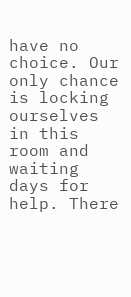have no choice. Our only chance is locking ourselves in this room and waiting days for help. There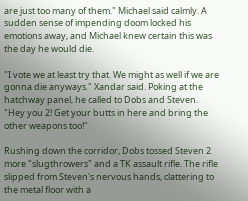are just too many of them." Michael said calmly. A sudden sense of impending doom locked his emotions away, and Michael knew certain this was the day he would die.

"I vote we at least try that. We might as well if we are gonna die anyways." Xandar said. Poking at the hatchway panel, he called to Dobs and Steven. "Hey you 2! Get your butts in here and bring the other weapons too!"

Rushing down the corridor, Dobs tossed Steven 2 more "slugthrowers" and a TK assault rifle. The rifle slipped from Steven's nervous hands, clattering to the metal floor with a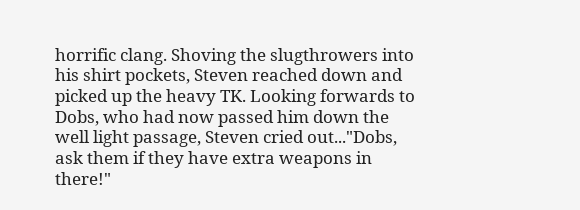horrific clang. Shoving the slugthrowers into his shirt pockets, Steven reached down and picked up the heavy TK. Looking forwards to Dobs, who had now passed him down the well light passage, Steven cried out..."Dobs, ask them if they have extra weapons in there!"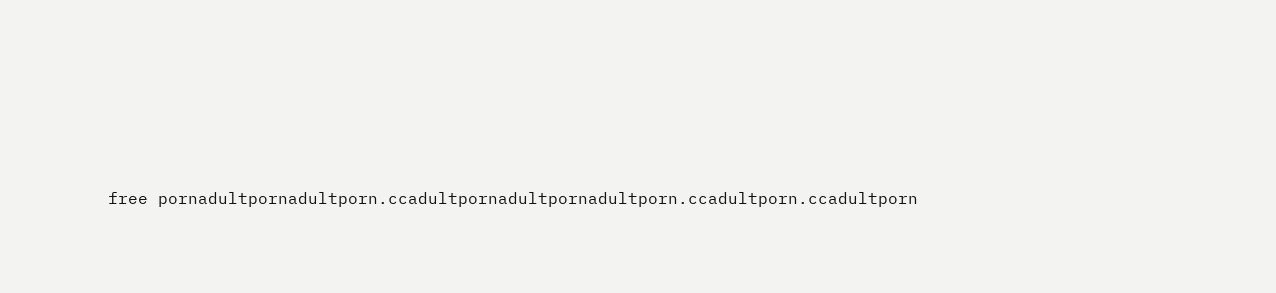free pornadultpornadultporn.ccadultpornadultpornadultporn.ccadultporn.ccadultporn